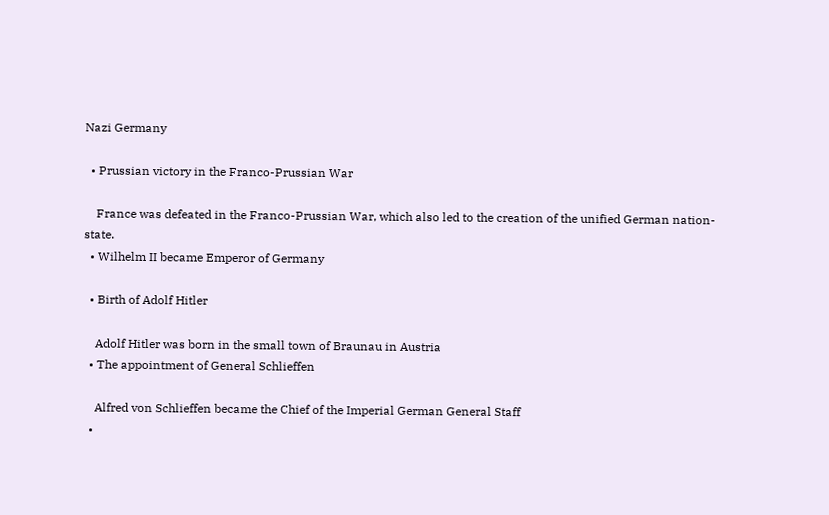Nazi Germany

  • Prussian victory in the Franco-Prussian War

    France was defeated in the Franco-Prussian War, which also led to the creation of the unified German nation-state.
  • Wilhelm II became Emperor of Germany

  • Birth of Adolf Hitler

    Adolf Hitler was born in the small town of Braunau in Austria
  • The appointment of General Schlieffen

    Alfred von Schlieffen became the Chief of the Imperial German General Staff
  •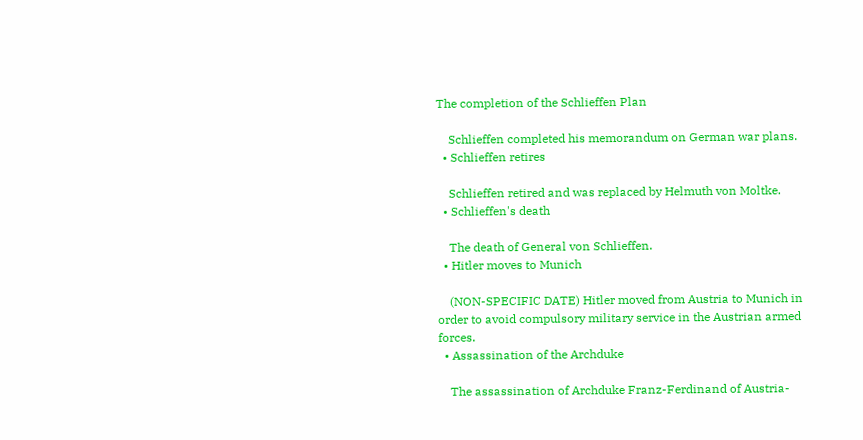The completion of the Schlieffen Plan

    Schlieffen completed his memorandum on German war plans.
  • Schlieffen retires

    Schlieffen retired and was replaced by Helmuth von Moltke.
  • Schlieffen's death

    The death of General von Schlieffen.
  • Hitler moves to Munich

    (NON-SPECIFIC DATE) Hitler moved from Austria to Munich in order to avoid compulsory military service in the Austrian armed forces.
  • Assassination of the Archduke

    The assassination of Archduke Franz-Ferdinand of Austria-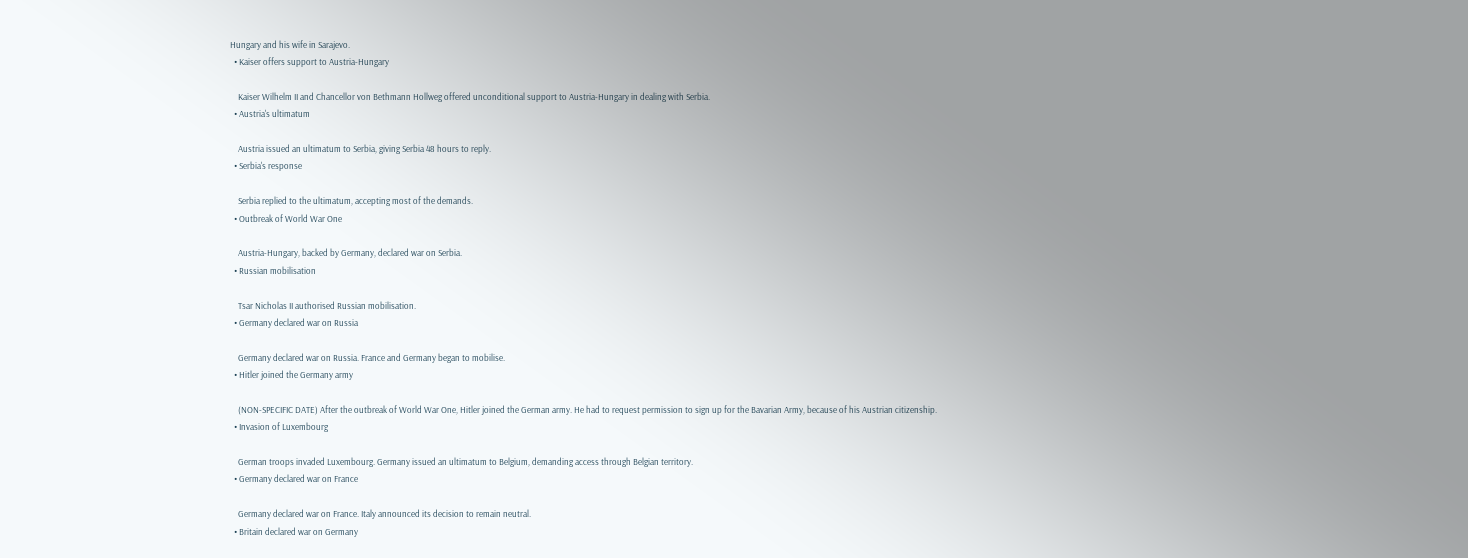Hungary and his wife in Sarajevo.
  • Kaiser offers support to Austria-Hungary

    Kaiser Wilhelm II and Chancellor von Bethmann Hollweg offered unconditional support to Austria-Hungary in dealing with Serbia.
  • Austria's ultimatum

    Austria issued an ultimatum to Serbia, giving Serbia 48 hours to reply.
  • Serbia's response

    Serbia replied to the ultimatum, accepting most of the demands.
  • Outbreak of World War One

    Austria-Hungary, backed by Germany, declared war on Serbia.
  • Russian mobilisation

    Tsar Nicholas II authorised Russian mobilisation.
  • Germany declared war on Russia

    Germany declared war on Russia. France and Germany began to mobilise.
  • Hitler joined the Germany army

    (NON-SPECIFIC DATE) After the outbreak of World War One, Hitler joined the German army. He had to request permission to sign up for the Bavarian Army, because of his Austrian citizenship.
  • Invasion of Luxembourg

    German troops invaded Luxembourg. Germany issued an ultimatum to Belgium, demanding access through Belgian territory.
  • Germany declared war on France

    Germany declared war on France. Italy announced its decision to remain neutral.
  • Britain declared war on Germany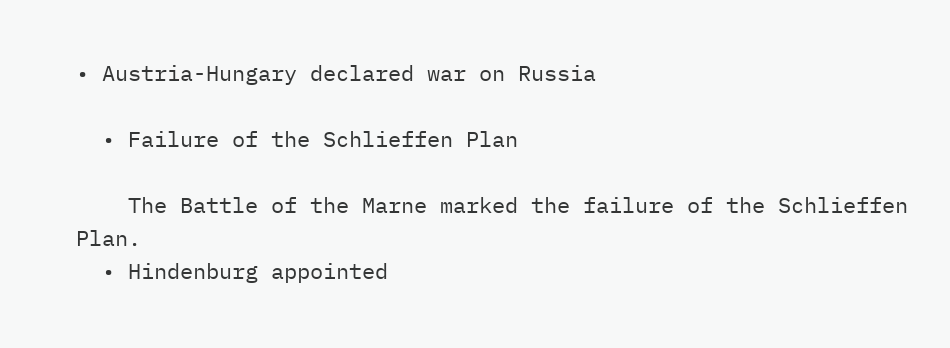• Austria-Hungary declared war on Russia

  • Failure of the Schlieffen Plan

    The Battle of the Marne marked the failure of the Schlieffen Plan.
  • Hindenburg appointed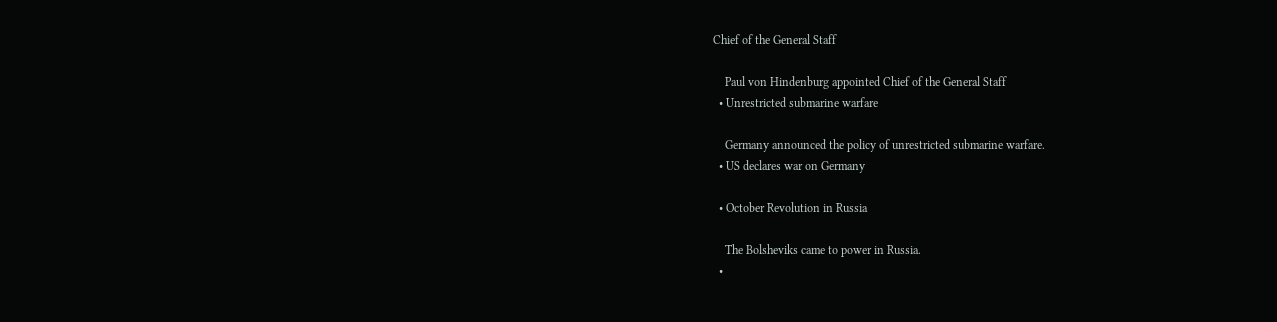Chief of the General Staff

    Paul von Hindenburg appointed Chief of the General Staff
  • Unrestricted submarine warfare

    Germany announced the policy of unrestricted submarine warfare.
  • US declares war on Germany

  • October Revolution in Russia

    The Bolsheviks came to power in Russia.
  •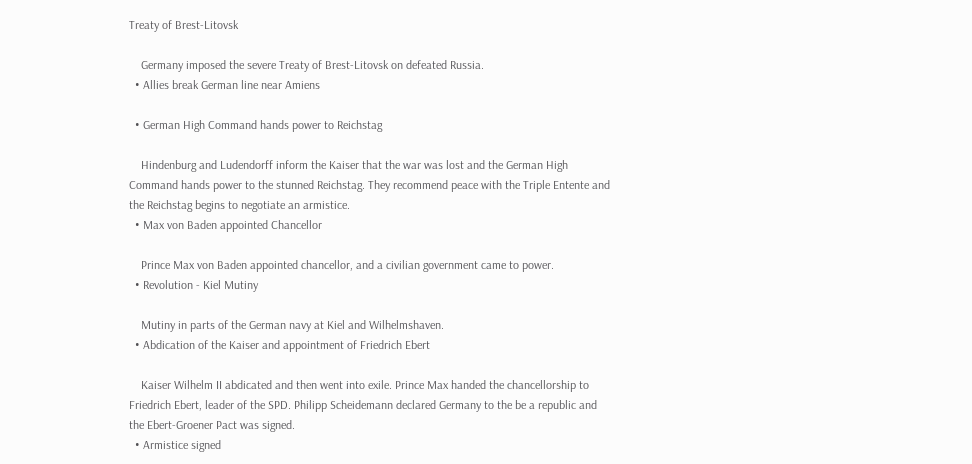Treaty of Brest-Litovsk

    Germany imposed the severe Treaty of Brest-Litovsk on defeated Russia.
  • Allies break German line near Amiens

  • German High Command hands power to Reichstag

    Hindenburg and Ludendorff inform the Kaiser that the war was lost and the German High Command hands power to the stunned Reichstag. They recommend peace with the Triple Entente and the Reichstag begins to negotiate an armistice.
  • Max von Baden appointed Chancellor

    Prince Max von Baden appointed chancellor, and a civilian government came to power.
  • Revolution - Kiel Mutiny

    Mutiny in parts of the German navy at Kiel and Wilhelmshaven.
  • Abdication of the Kaiser and appointment of Friedrich Ebert

    Kaiser Wilhelm II abdicated and then went into exile. Prince Max handed the chancellorship to Friedrich Ebert, leader of the SPD. Philipp Scheidemann declared Germany to the be a republic and the Ebert-Groener Pact was signed.
  • Armistice signed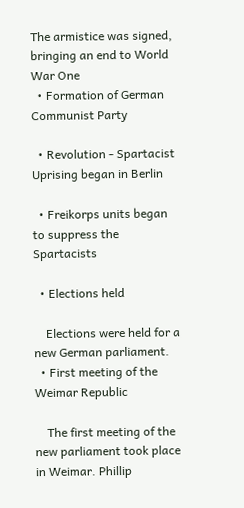The armistice was signed, bringing an end to World War One
  • Formation of German Communist Party

  • Revolution - Spartacist Uprising began in Berlin

  • Freikorps units began to suppress the Spartacists

  • Elections held

    Elections were held for a new German parliament.
  • First meeting of the Weimar Republic

    The first meeting of the new parliament took place in Weimar. Phillip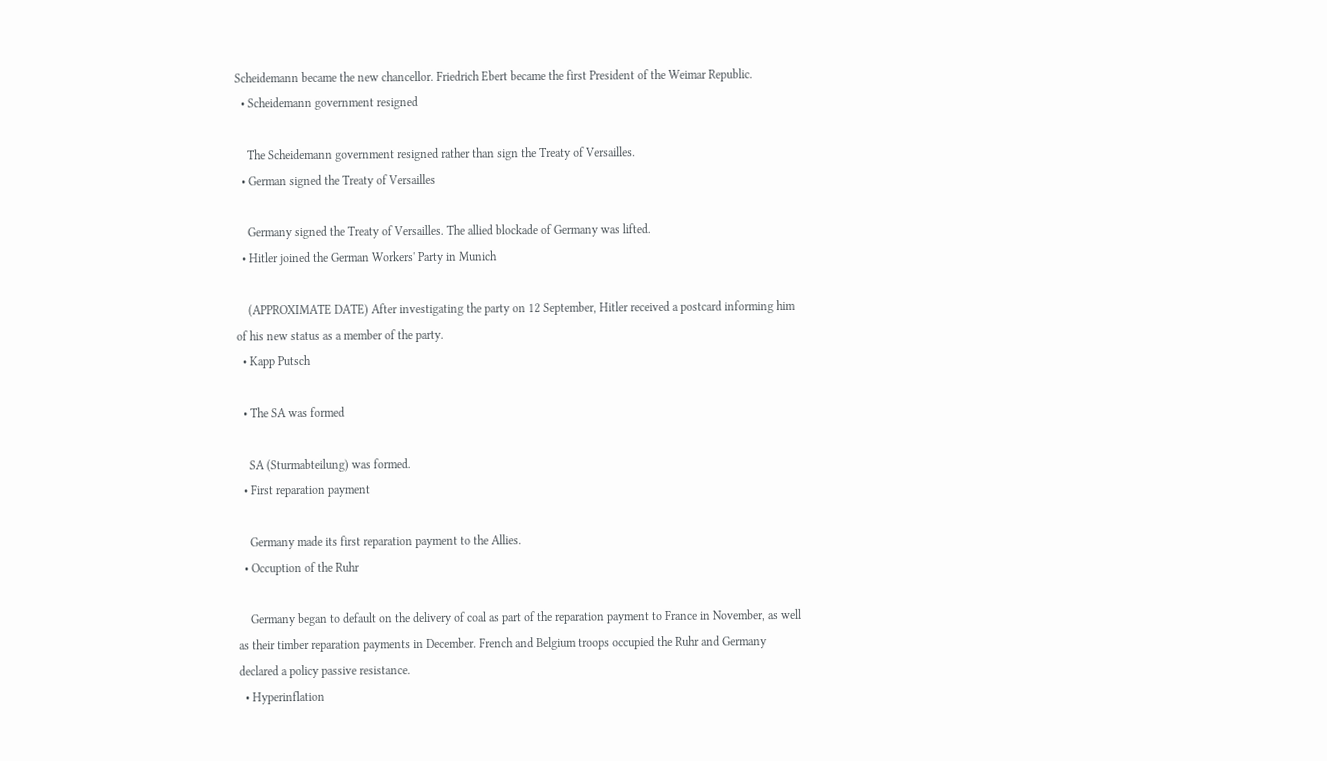Scheidemann became the new chancellor. Friedrich Ebert became the first President of the Weimar Republic.
  • Scheidemann government resigned

    The Scheidemann government resigned rather than sign the Treaty of Versailles.
  • German signed the Treaty of Versailles

    Germany signed the Treaty of Versailles. The allied blockade of Germany was lifted.
  • Hitler joined the German Workers' Party in Munich

    (APPROXIMATE DATE) After investigating the party on 12 September, Hitler received a postcard informing him of his new status as a member of the party.
  • Kapp Putsch

  • The SA was formed

    SA (Sturmabteilung) was formed.
  • First reparation payment

    Germany made its first reparation payment to the Allies.
  • Occuption of the Ruhr

    Germany began to default on the delivery of coal as part of the reparation payment to France in November, as well as their timber reparation payments in December. French and Belgium troops occupied the Ruhr and Germany declared a policy passive resistance.
  • Hyperinflation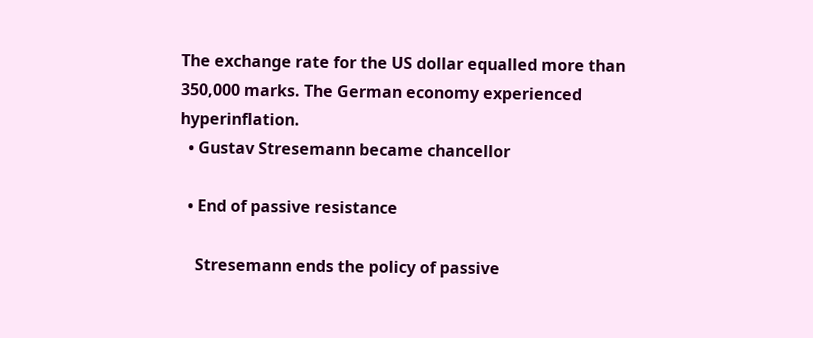The exchange rate for the US dollar equalled more than 350,000 marks. The German economy experienced hyperinflation.
  • Gustav Stresemann became chancellor

  • End of passive resistance

    Stresemann ends the policy of passive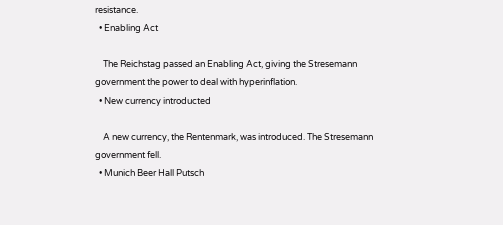resistance.
  • Enabling Act

    The Reichstag passed an Enabling Act, giving the Stresemann government the power to deal with hyperinflation.
  • New currency introducted

    A new currency, the Rentenmark, was introduced. The Stresemann government fell.
  • Munich Beer Hall Putsch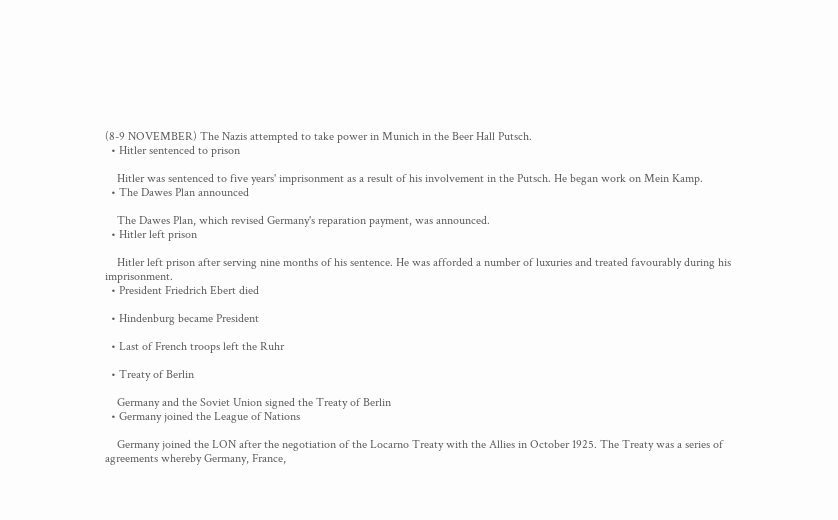(8-9 NOVEMBER) The Nazis attempted to take power in Munich in the Beer Hall Putsch.
  • Hitler sentenced to prison

    Hitler was sentenced to five years' imprisonment as a result of his involvement in the Putsch. He began work on Mein Kamp.
  • The Dawes Plan announced

    The Dawes Plan, which revised Germany's reparation payment, was announced.
  • Hitler left prison

    Hitler left prison after serving nine months of his sentence. He was afforded a number of luxuries and treated favourably during his imprisonment.
  • President Friedrich Ebert died

  • Hindenburg became President

  • Last of French troops left the Ruhr

  • Treaty of Berlin

    Germany and the Soviet Union signed the Treaty of Berlin
  • Germany joined the League of Nations

    Germany joined the LON after the negotiation of the Locarno Treaty with the Allies in October 1925. The Treaty was a series of agreements whereby Germany, France,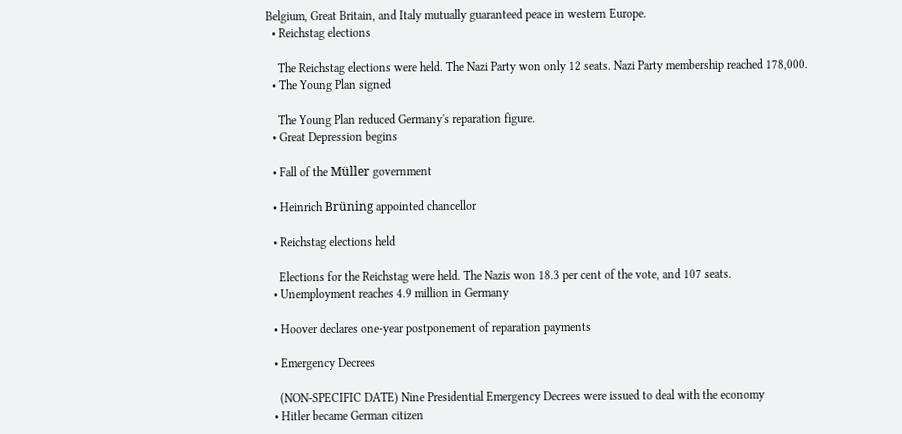Belgium, Great Britain, and Italy mutually guaranteed peace in western Europe.
  • Reichstag elections

    The Reichstag elections were held. The Nazi Party won only 12 seats. Nazi Party membership reached 178,000.
  • The Young Plan signed

    The Young Plan reduced Germany's reparation figure.
  • Great Depression begins

  • Fall of the Müller government

  • Heinrich Brüning appointed chancellor

  • Reichstag elections held

    Elections for the Reichstag were held. The Nazis won 18.3 per cent of the vote, and 107 seats.
  • Unemployment reaches 4.9 million in Germany

  • Hoover declares one-year postponement of reparation payments

  • Emergency Decrees

    (NON-SPECIFIC DATE) Nine Presidential Emergency Decrees were issued to deal with the economy
  • Hitler became German citizen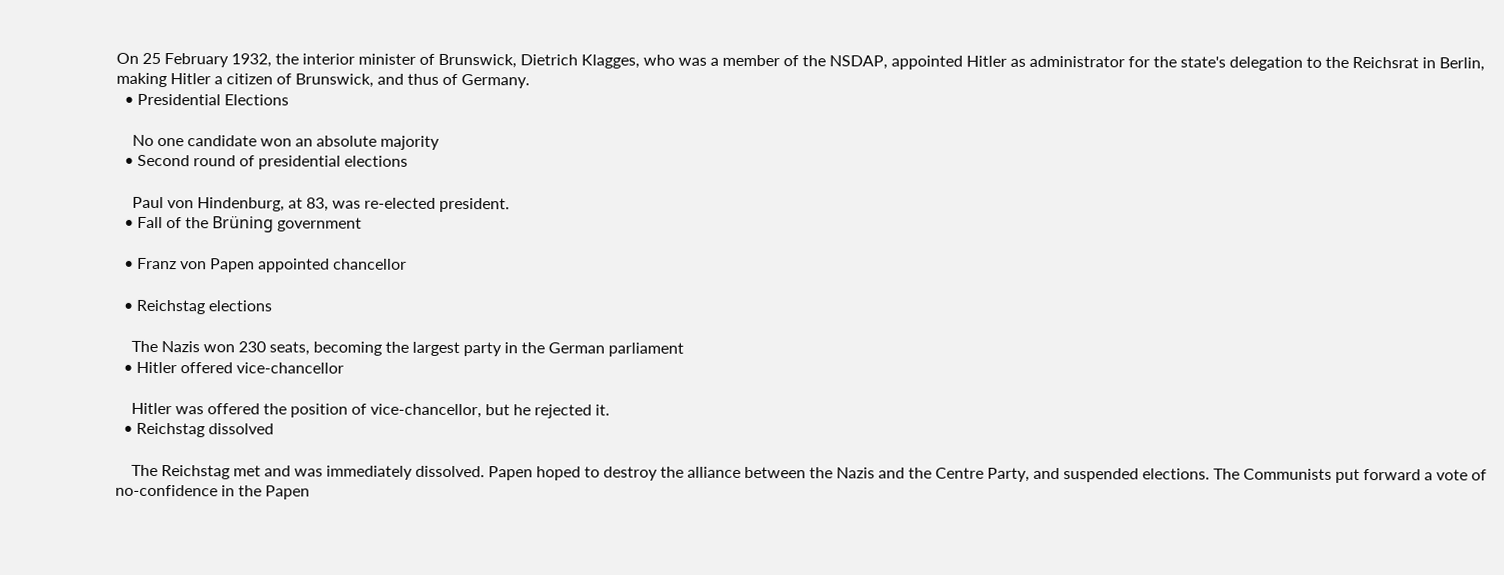On 25 February 1932, the interior minister of Brunswick, Dietrich Klagges, who was a member of the NSDAP, appointed Hitler as administrator for the state's delegation to the Reichsrat in Berlin, making Hitler a citizen of Brunswick, and thus of Germany.
  • Presidential Elections

    No one candidate won an absolute majority
  • Second round of presidential elections

    Paul von Hindenburg, at 83, was re-elected president.
  • Fall of the Brüning government

  • Franz von Papen appointed chancellor

  • Reichstag elections

    The Nazis won 230 seats, becoming the largest party in the German parliament
  • Hitler offered vice-chancellor

    Hitler was offered the position of vice-chancellor, but he rejected it.
  • Reichstag dissolved

    The Reichstag met and was immediately dissolved. Papen hoped to destroy the alliance between the Nazis and the Centre Party, and suspended elections. The Communists put forward a vote of no-confidence in the Papen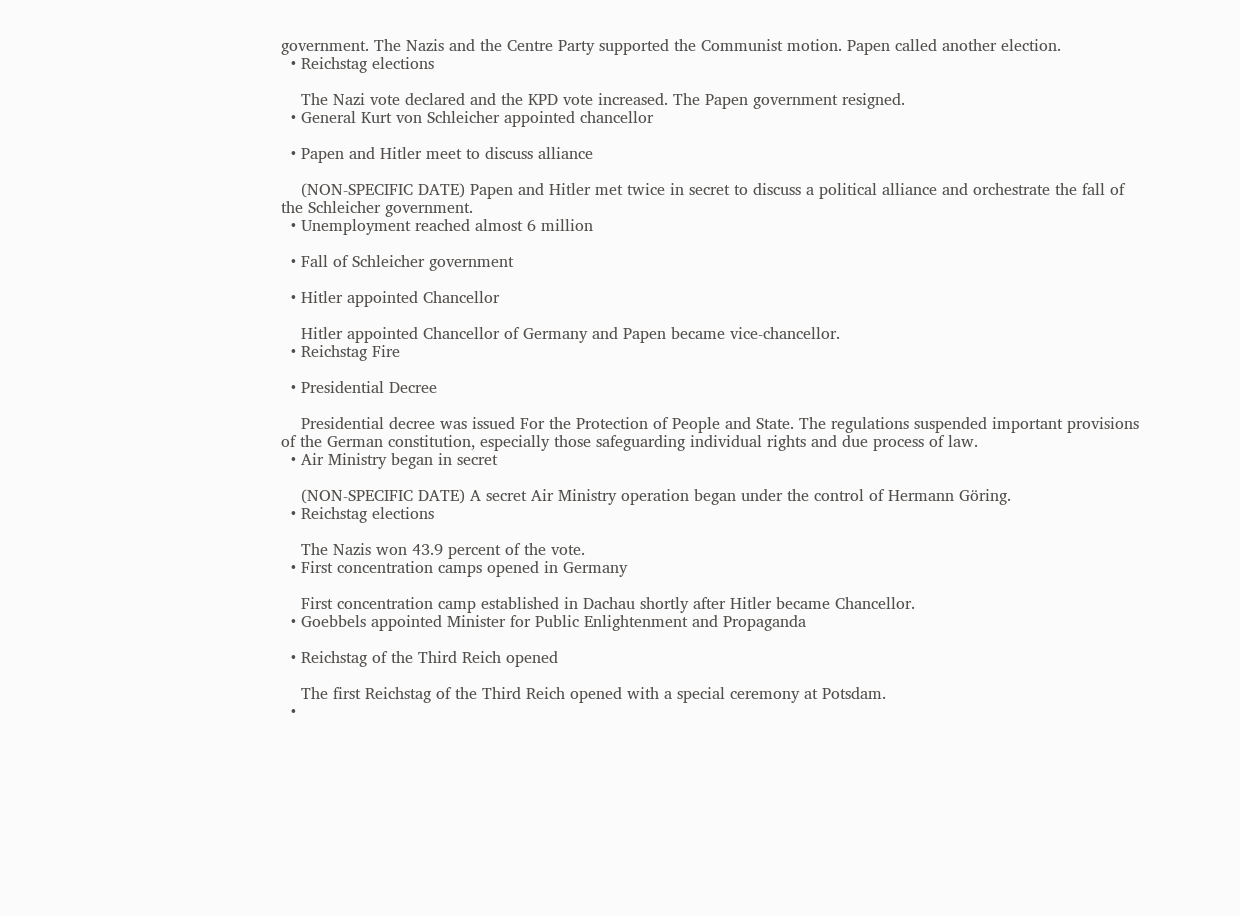government. The Nazis and the Centre Party supported the Communist motion. Papen called another election.
  • Reichstag elections

    The Nazi vote declared and the KPD vote increased. The Papen government resigned.
  • General Kurt von Schleicher appointed chancellor

  • Papen and Hitler meet to discuss alliance

    (NON-SPECIFIC DATE) Papen and Hitler met twice in secret to discuss a political alliance and orchestrate the fall of the Schleicher government.
  • Unemployment reached almost 6 million

  • Fall of Schleicher government

  • Hitler appointed Chancellor

    Hitler appointed Chancellor of Germany and Papen became vice-chancellor.
  • Reichstag Fire

  • Presidential Decree

    Presidential decree was issued For the Protection of People and State. The regulations suspended important provisions of the German constitution, especially those safeguarding individual rights and due process of law.
  • Air Ministry began in secret

    (NON-SPECIFIC DATE) A secret Air Ministry operation began under the control of Hermann Göring.
  • Reichstag elections

    The Nazis won 43.9 percent of the vote.
  • First concentration camps opened in Germany

    First concentration camp established in Dachau shortly after Hitler became Chancellor.
  • Goebbels appointed Minister for Public Enlightenment and Propaganda

  • Reichstag of the Third Reich opened

    The first Reichstag of the Third Reich opened with a special ceremony at Potsdam.
  •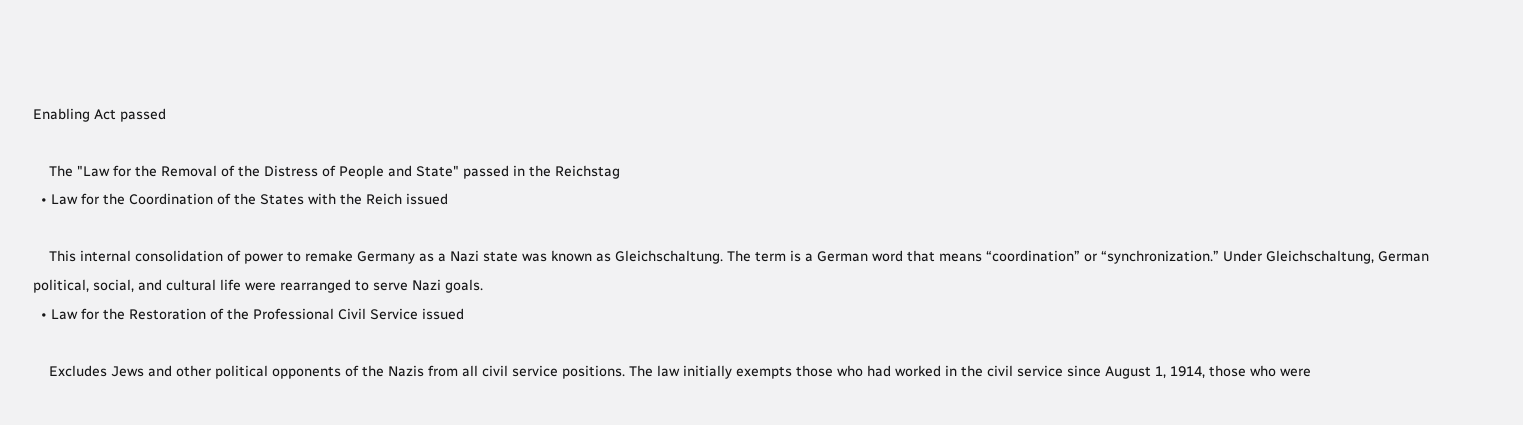Enabling Act passed

    The "Law for the Removal of the Distress of People and State" passed in the Reichstag
  • Law for the Coordination of the States with the Reich issued

    This internal consolidation of power to remake Germany as a Nazi state was known as Gleichschaltung. The term is a German word that means “coordination” or “synchronization.” Under Gleichschaltung, German political, social, and cultural life were rearranged to serve Nazi goals.
  • Law for the Restoration of the Professional Civil Service issued

    Excludes Jews and other political opponents of the Nazis from all civil service positions. The law initially exempts those who had worked in the civil service since August 1, 1914, those who were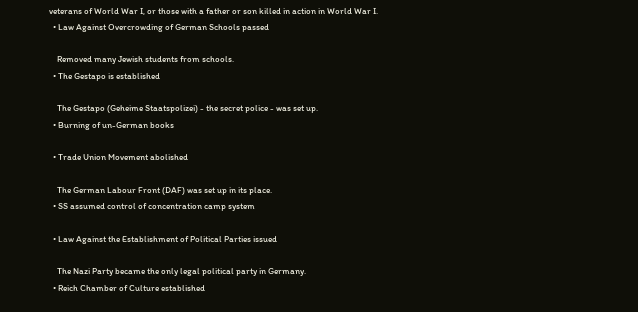veterans of World War I, or those with a father or son killed in action in World War I.
  • Law Against Overcrowding of German Schools passed

    Removed many Jewish students from schools.
  • The Gestapo is established

    The Gestapo (Geheime Staatspolizei) - the secret police - was set up.
  • Burning of un-German books

  • Trade Union Movement abolished

    The German Labour Front (DAF) was set up in its place.
  • SS assumed control of concentration camp system

  • Law Against the Establishment of Political Parties issued

    The Nazi Party became the only legal political party in Germany.
  • Reich Chamber of Culture established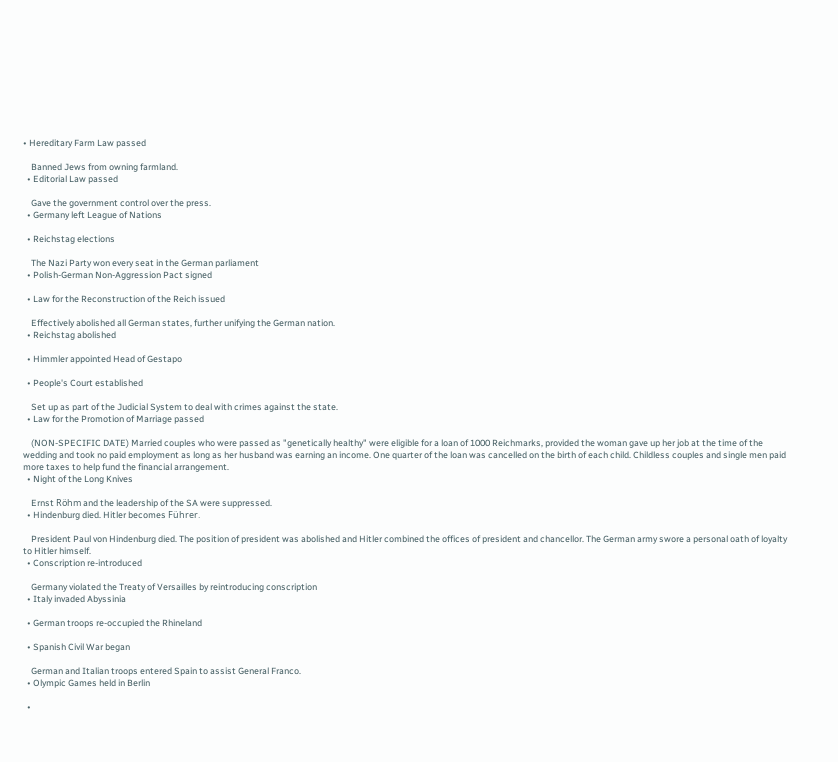• Hereditary Farm Law passed

    Banned Jews from owning farmland.
  • Editorial Law passed

    Gave the government control over the press.
  • Germany left League of Nations

  • Reichstag elections

    The Nazi Party won every seat in the German parliament
  • Polish-German Non-Aggression Pact signed

  • Law for the Reconstruction of the Reich issued

    Effectively abolished all German states, further unifying the German nation.
  • Reichstag abolished

  • Himmler appointed Head of Gestapo

  • People's Court established

    Set up as part of the Judicial System to deal with crimes against the state.
  • Law for the Promotion of Marriage passed

    (NON-SPECIFIC DATE) Married couples who were passed as "genetically healthy" were eligible for a loan of 1000 Reichmarks, provided the woman gave up her job at the time of the wedding and took no paid employment as long as her husband was earning an income. One quarter of the loan was cancelled on the birth of each child. Childless couples and single men paid more taxes to help fund the financial arrangement.
  • Night of the Long Knives

    Ernst Röhm and the leadership of the SA were suppressed.
  • Hindenburg died. Hitler becomes Führer.

    President Paul von Hindenburg died. The position of president was abolished and Hitler combined the offices of president and chancellor. The German army swore a personal oath of loyalty to Hitler himself.
  • Conscription re-introduced

    Germany violated the Treaty of Versailles by reintroducing conscription
  • Italy invaded Abyssinia

  • German troops re-occupied the Rhineland

  • Spanish Civil War began

    German and Italian troops entered Spain to assist General Franco.
  • Olympic Games held in Berlin

  •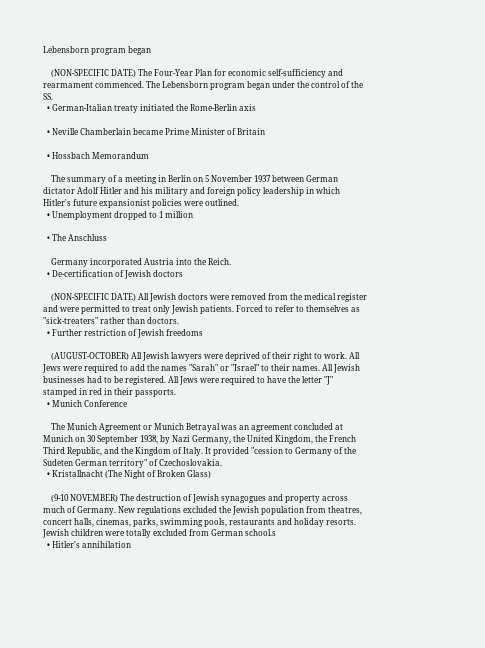Lebensborn program began

    (NON-SPECIFIC DATE) The Four-Year Plan for economic self-sufficiency and rearmament commenced. The Lebensborn program began under the control of the SS.
  • German-Italian treaty initiated the Rome-Berlin axis

  • Neville Chamberlain became Prime Minister of Britain

  • Hossbach Memorandum

    The summary of a meeting in Berlin on 5 November 1937 between German dictator Adolf Hitler and his military and foreign policy leadership in which Hitler's future expansionist policies were outlined.
  • Unemployment dropped to 1 million

  • The Anschluss

    Germany incorporated Austria into the Reich.
  • De-certification of Jewish doctors

    (NON-SPECIFIC DATE) All Jewish doctors were removed from the medical register and were permitted to treat only Jewish patients. Forced to refer to themselves as "sick-treaters" rather than doctors.
  • Further restriction of Jewish freedoms

    (AUGUST-OCTOBER) All Jewish lawyers were deprived of their right to work. All Jews were required to add the names "Sarah" or "Israel" to their names. All Jewish businesses had to be registered. All Jews were required to have the letter "J" stamped in red in their passports.
  • Munich Conference

    The Munich Agreement or Munich Betrayal was an agreement concluded at Munich on 30 September 1938, by Nazi Germany, the United Kingdom, the French Third Republic, and the Kingdom of Italy. It provided "cession to Germany of the Sudeten German territory" of Czechoslovakia.
  • Kristallnacht (The Night of Broken Glass)

    (9-10 NOVEMBER) The destruction of Jewish synagogues and property across much of Germany. New regulations excluded the Jewish population from theatres, concert halls, cinemas, parks, swimming pools, restaurants and holiday resorts. Jewish children were totally excluded from German school.s
  • Hitler's annihilation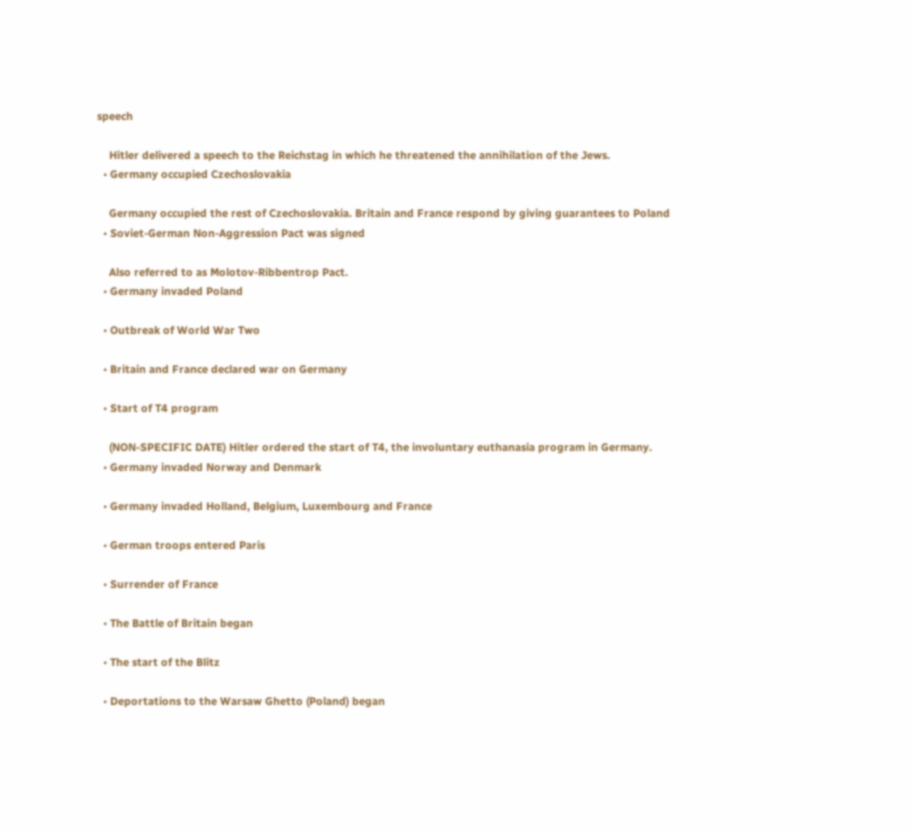speech

    Hitler delivered a speech to the Reichstag in which he threatened the annihilation of the Jews.
  • Germany occupied Czechoslovakia

    Germany occupied the rest of Czechoslovakia. Britain and France respond by giving guarantees to Poland
  • Soviet-German Non-Aggression Pact was signed

    Also referred to as Molotov-Ribbentrop Pact.
  • Germany invaded Poland

  • Outbreak of World War Two

  • Britain and France declared war on Germany

  • Start of T4 program

    (NON-SPECIFIC DATE) Hitler ordered the start of T4, the involuntary euthanasia program in Germany.
  • Germany invaded Norway and Denmark

  • Germany invaded Holland, Belgium, Luxembourg and France

  • German troops entered Paris

  • Surrender of France

  • The Battle of Britain began

  • The start of the Blitz

  • Deportations to the Warsaw Ghetto (Poland) began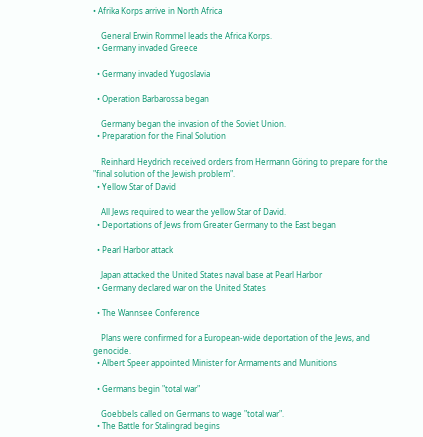• Afrika Korps arrive in North Africa

    General Erwin Rommel leads the Africa Korps.
  • Germany invaded Greece

  • Germany invaded Yugoslavia

  • Operation Barbarossa began

    Germany began the invasion of the Soviet Union.
  • Preparation for the Final Solution

    Reinhard Heydrich received orders from Hermann Göring to prepare for the "final solution of the Jewish problem".
  • Yellow Star of David

    All Jews required to wear the yellow Star of David.
  • Deportations of Jews from Greater Germany to the East began

  • Pearl Harbor attack

    Japan attacked the United States naval base at Pearl Harbor
  • Germany declared war on the United States

  • The Wannsee Conference

    Plans were confirmed for a European-wide deportation of the Jews, and genocide.
  • Albert Speer appointed Minister for Armaments and Munitions

  • Germans begin "total war"

    Goebbels called on Germans to wage "total war".
  • The Battle for Stalingrad begins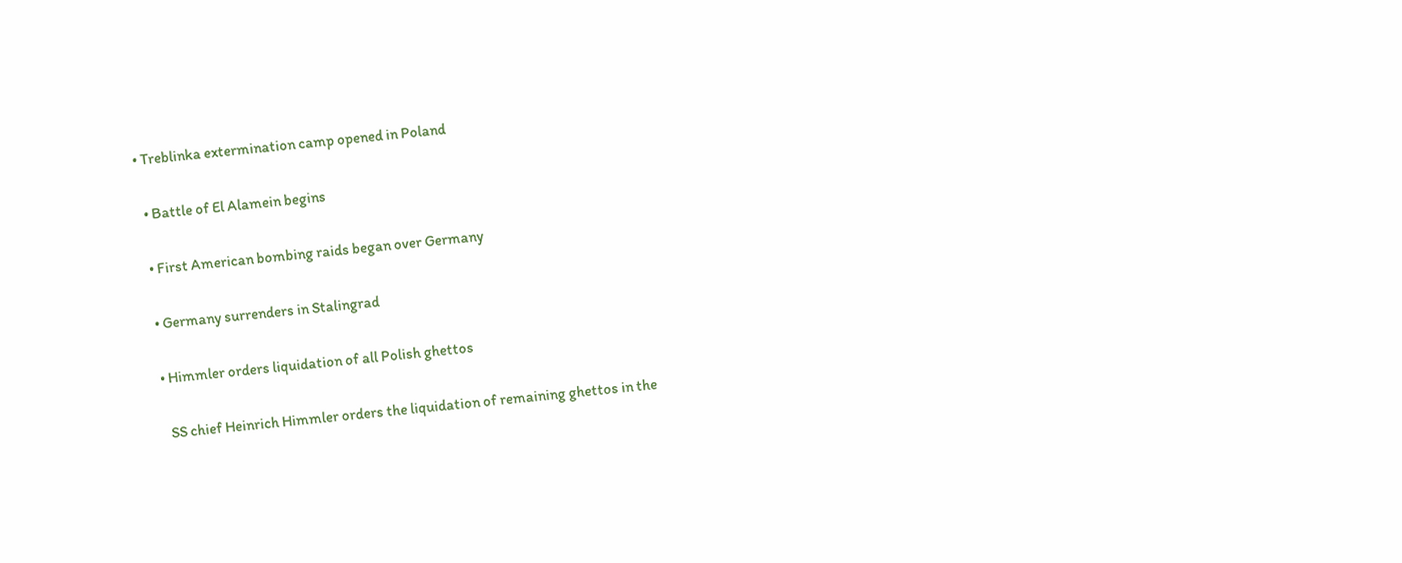• Treblinka extermination camp opened in Poland

  • Battle of El Alamein begins

  • First American bombing raids began over Germany

  • Germany surrenders in Stalingrad

  • Himmler orders liquidation of all Polish ghettos

    SS chief Heinrich Himmler orders the liquidation of remaining ghettos in the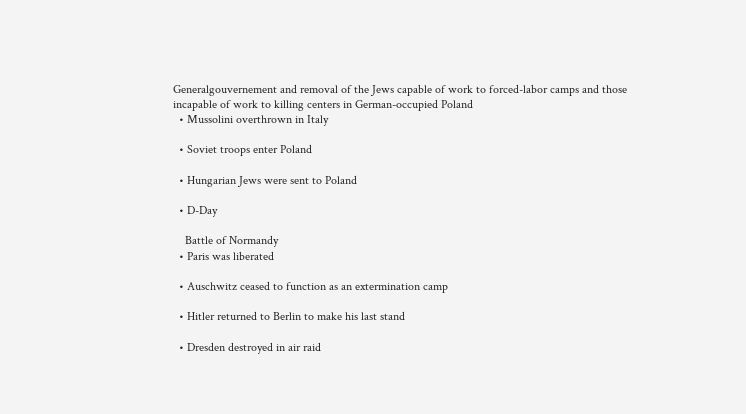Generalgouvernement and removal of the Jews capable of work to forced-labor camps and those incapable of work to killing centers in German-occupied Poland
  • Mussolini overthrown in Italy

  • Soviet troops enter Poland

  • Hungarian Jews were sent to Poland

  • D-Day

    Battle of Normandy
  • Paris was liberated

  • Auschwitz ceased to function as an extermination camp

  • Hitler returned to Berlin to make his last stand

  • Dresden destroyed in air raid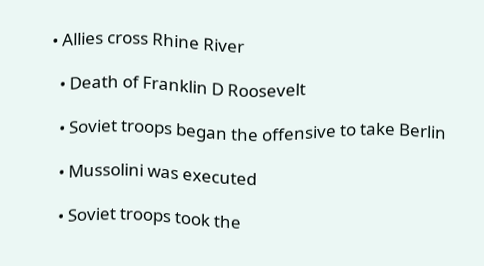• Allies cross Rhine River

  • Death of Franklin D Roosevelt

  • Soviet troops began the offensive to take Berlin

  • Mussolini was executed

  • Soviet troops took the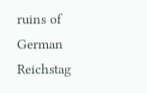ruins of German Reichstag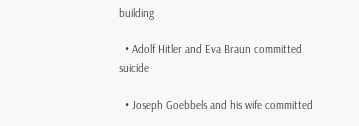building

  • Adolf Hitler and Eva Braun committed suicide

  • Joseph Goebbels and his wife committed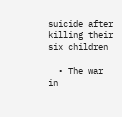suicide after killing their six children

  • The war in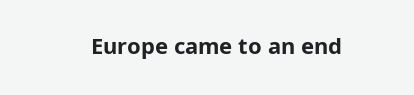Europe came to an end